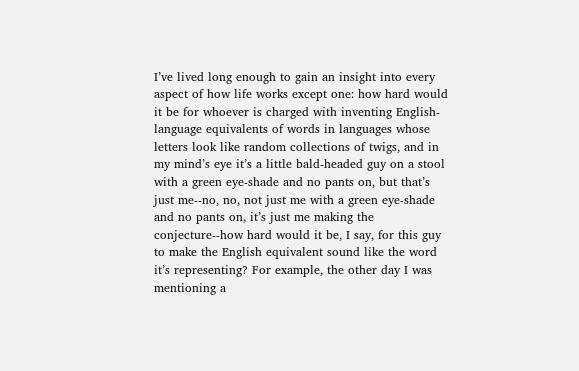I’ve lived long enough to gain an insight into every aspect of how life works except one: how hard would it be for whoever is charged with inventing English-language equivalents of words in languages whose letters look like random collections of twigs, and in my mind’s eye it’s a little bald-headed guy on a stool with a green eye-shade and no pants on, but that’s just me--no, no, not just me with a green eye-shade and no pants on, it’s just me making the conjecture--how hard would it be, I say, for this guy to make the English equivalent sound like the word it’s representing? For example, the other day I was mentioning a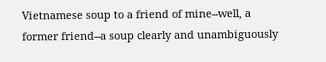Vietnamese soup to a friend of mine--well, a former friend--a soup clearly and unambiguously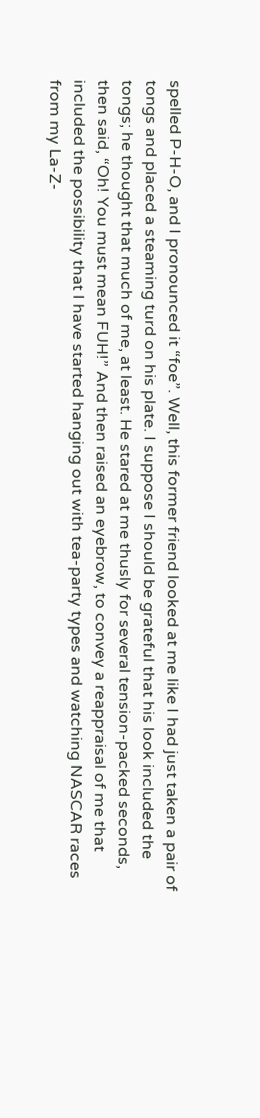spelled P-H-O, and I pronounced it “foe”. Well, this former friend looked at me like I had just taken a pair of tongs and placed a steaming turd on his plate. I suppose I should be grateful that his look included the tongs; he thought that much of me, at least. He stared at me thusly for several tension-packed seconds, then said, “Oh! You must mean FUH!” And then raised an eyebrow, to convey a reappraisal of me that included the possibility that I have started hanging out with tea-party types and watching NASCAR races from my La-Z-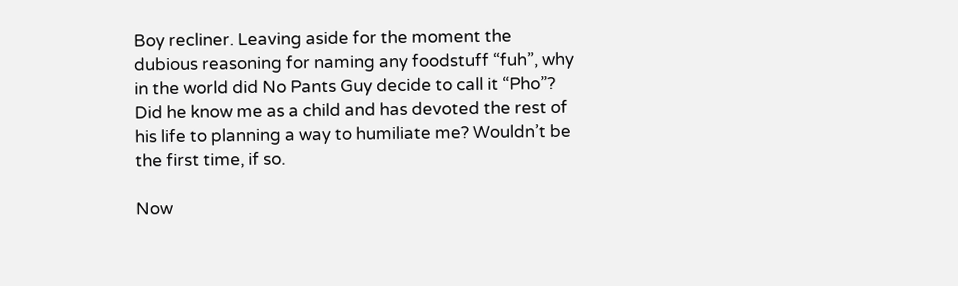Boy recliner. Leaving aside for the moment the dubious reasoning for naming any foodstuff “fuh”, why in the world did No Pants Guy decide to call it “Pho”? Did he know me as a child and has devoted the rest of his life to planning a way to humiliate me? Wouldn’t be the first time, if so.

Now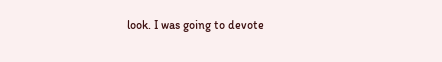look. I was going to devote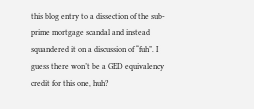this blog entry to a dissection of the sub-prime mortgage scandal and instead squandered it on a discussion of “fuh”. I guess there won’t be a GED equivalency credit for this one, huh?